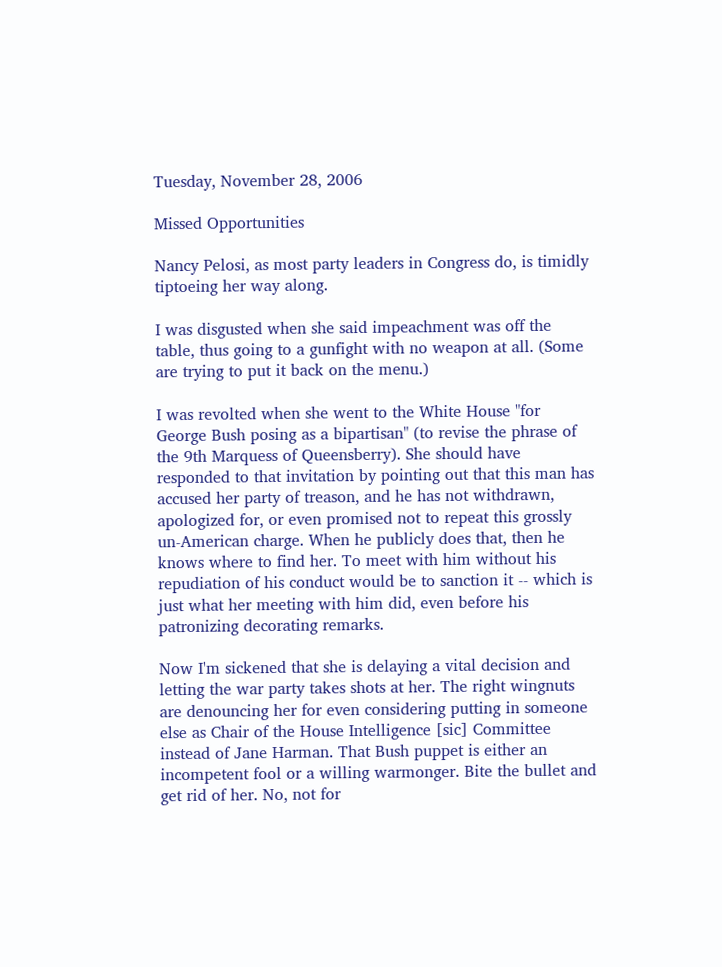Tuesday, November 28, 2006

Missed Opportunities

Nancy Pelosi, as most party leaders in Congress do, is timidly tiptoeing her way along.

I was disgusted when she said impeachment was off the table, thus going to a gunfight with no weapon at all. (Some are trying to put it back on the menu.)

I was revolted when she went to the White House "for George Bush posing as a bipartisan" (to revise the phrase of the 9th Marquess of Queensberry). She should have responded to that invitation by pointing out that this man has accused her party of treason, and he has not withdrawn, apologized for, or even promised not to repeat this grossly un-American charge. When he publicly does that, then he knows where to find her. To meet with him without his repudiation of his conduct would be to sanction it -- which is just what her meeting with him did, even before his patronizing decorating remarks.

Now I'm sickened that she is delaying a vital decision and letting the war party takes shots at her. The right wingnuts are denouncing her for even considering putting in someone else as Chair of the House Intelligence [sic] Committee instead of Jane Harman. That Bush puppet is either an incompetent fool or a willing warmonger. Bite the bullet and get rid of her. No, not for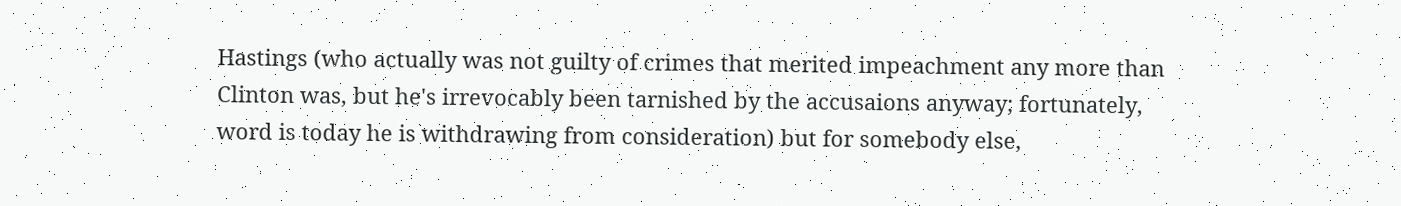Hastings (who actually was not guilty of crimes that merited impeachment any more than Clinton was, but he's irrevocably been tarnished by the accusaions anyway; fortunately, word is today he is withdrawing from consideration) but for somebody else,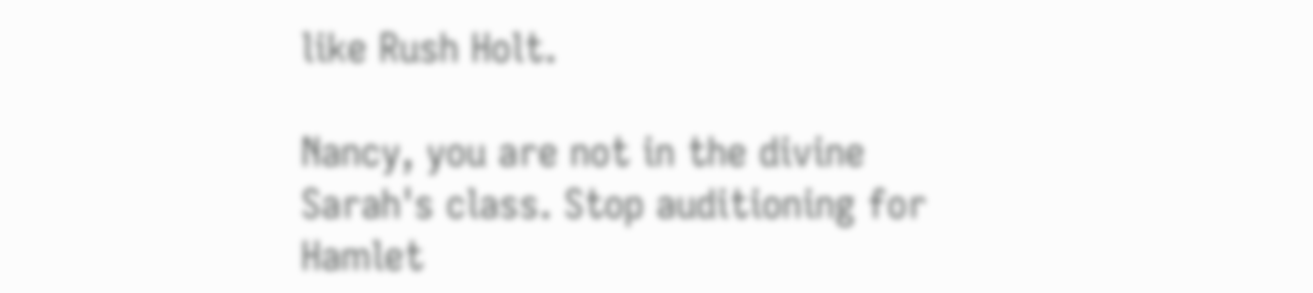like Rush Holt.

Nancy, you are not in the divine Sarah's class. Stop auditioning for Hamlet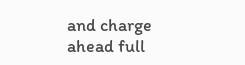and charge ahead full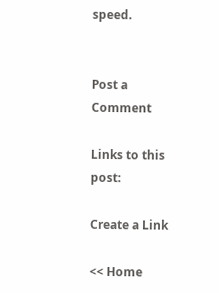speed.


Post a Comment

Links to this post:

Create a Link

<< Home